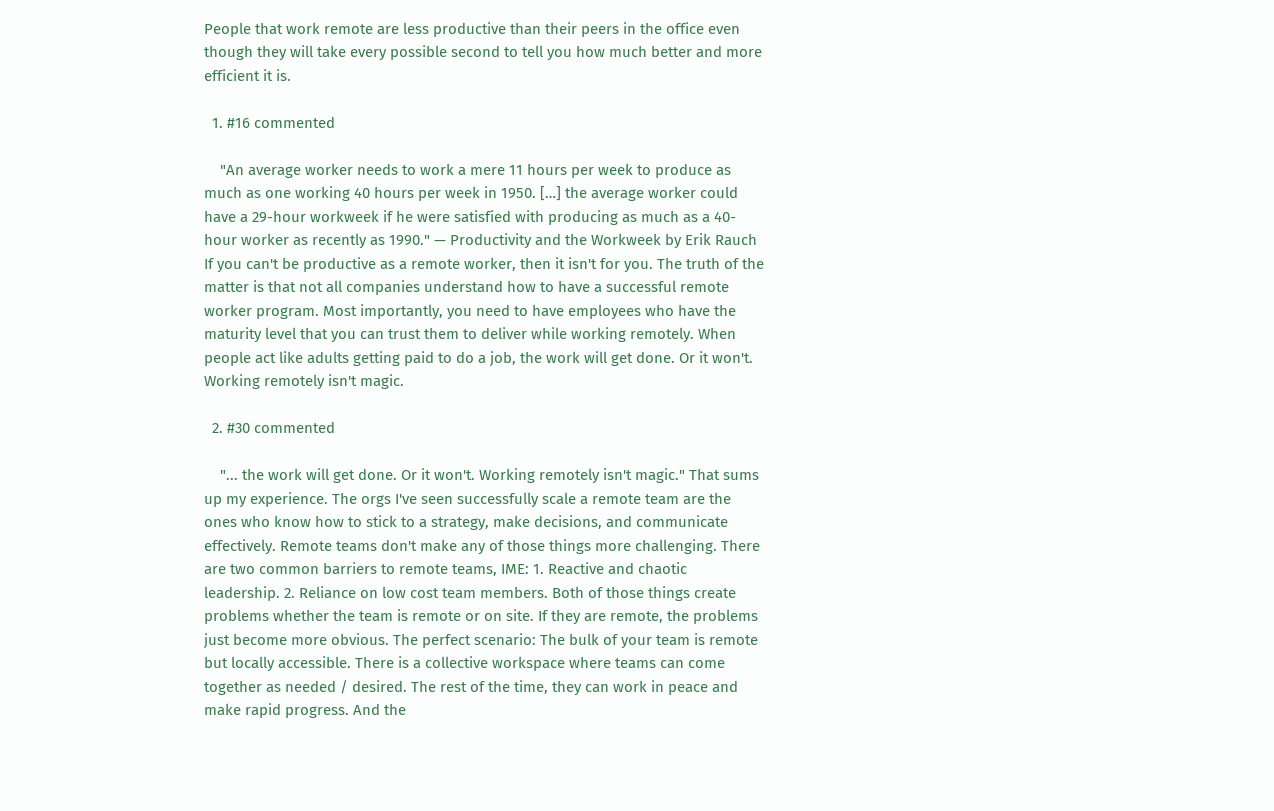People that work remote are less productive than their peers in the office even though they will take every possible second to tell you how much better and more efficient it is.

  1. #16 commented

    "An average worker needs to work a mere 11 hours per week to produce as much as one working 40 hours per week in 1950. […] the average worker could have a 29-hour workweek if he were satisfied with producing as much as a 40-hour worker as recently as 1990." — Productivity and the Workweek by Erik Rauch If you can't be productive as a remote worker, then it isn't for you. The truth of the matter is that not all companies understand how to have a successful remote worker program. Most importantly, you need to have employees who have the maturity level that you can trust them to deliver while working remotely. When people act like adults getting paid to do a job, the work will get done. Or it won't. Working remotely isn't magic.

  2. #30 commented

    "... the work will get done. Or it won't. Working remotely isn't magic." That sums up my experience. The orgs I've seen successfully scale a remote team are the ones who know how to stick to a strategy, make decisions, and communicate effectively. Remote teams don't make any of those things more challenging. There are two common barriers to remote teams, IME: 1. Reactive and chaotic leadership. 2. Reliance on low cost team members. Both of those things create problems whether the team is remote or on site. If they are remote, the problems just become more obvious. The perfect scenario: The bulk of your team is remote but locally accessible. There is a collective workspace where teams can come together as needed / desired. The rest of the time, they can work in peace and make rapid progress. And the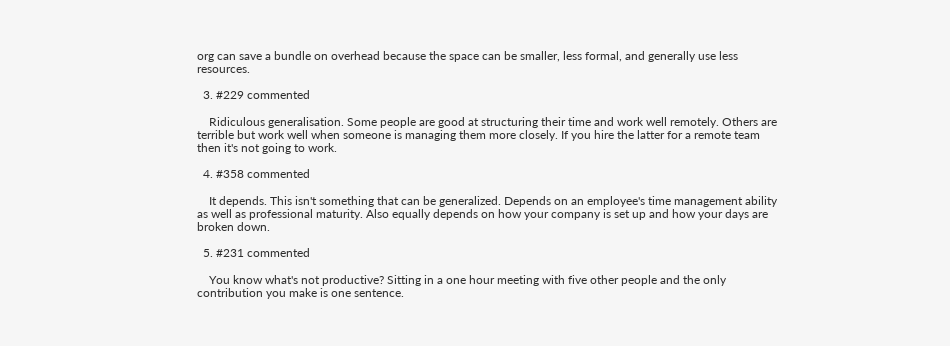org can save a bundle on overhead because the space can be smaller, less formal, and generally use less resources.

  3. #229 commented

    Ridiculous generalisation. Some people are good at structuring their time and work well remotely. Others are terrible but work well when someone is managing them more closely. If you hire the latter for a remote team then it's not going to work.

  4. #358 commented

    It depends. This isn't something that can be generalized. Depends on an employee's time management ability as well as professional maturity. Also equally depends on how your company is set up and how your days are broken down.

  5. #231 commented

    You know what's not productive? Sitting in a one hour meeting with five other people and the only contribution you make is one sentence.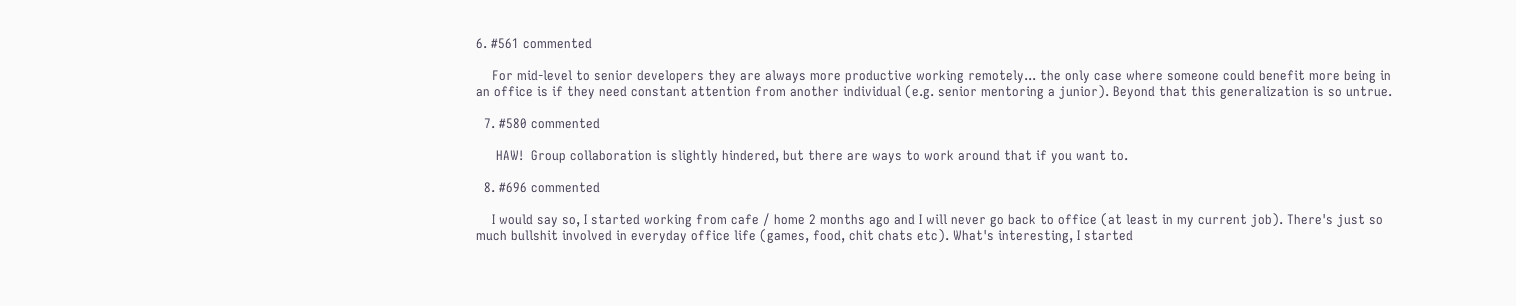6. #561 commented

    For mid-level to senior developers they are always more productive working remotely... the only case where someone could benefit more being in an office is if they need constant attention from another individual (e.g. senior mentoring a junior). Beyond that this generalization is so untrue.

  7. #580 commented

     HAW!  Group collaboration is slightly hindered, but there are ways to work around that if you want to.

  8. #696 commented

    I would say so, I started working from cafe / home 2 months ago and I will never go back to office (at least in my current job). There's just so much bullshit involved in everyday office life (games, food, chit chats etc). What's interesting, I started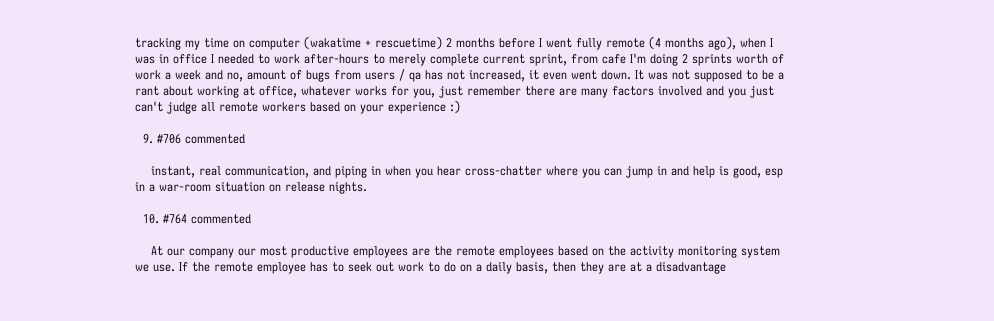tracking my time on computer (wakatime + rescuetime) 2 months before I went fully remote (4 months ago), when I was in office I needed to work after-hours to merely complete current sprint, from cafe I'm doing 2 sprints worth of work a week and no, amount of bugs from users / qa has not increased, it even went down. It was not supposed to be a rant about working at office, whatever works for you, just remember there are many factors involved and you just can't judge all remote workers based on your experience :)

  9. #706 commented

    instant, real communication, and piping in when you hear cross-chatter where you can jump in and help is good, esp in a war-room situation on release nights.

  10. #764 commented

    At our company our most productive employees are the remote employees based on the activity monitoring system we use. If the remote employee has to seek out work to do on a daily basis, then they are at a disadvantage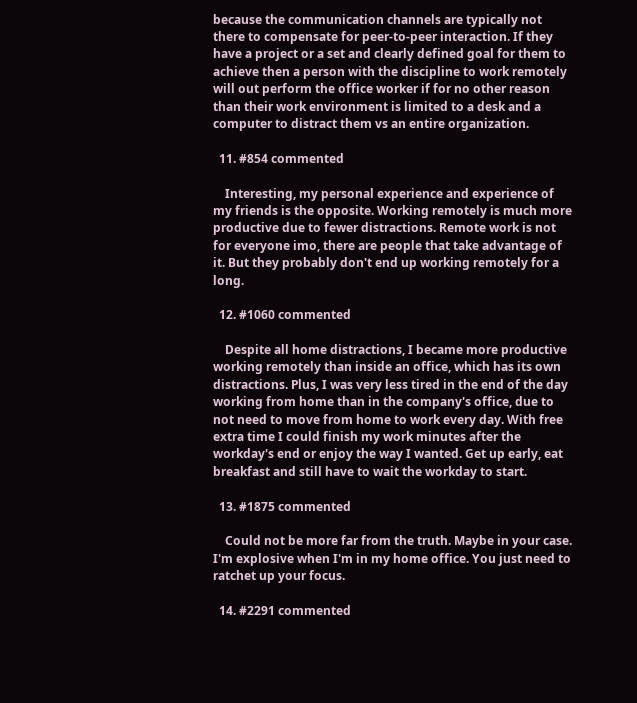because the communication channels are typically not there to compensate for peer-to-peer interaction. If they have a project or a set and clearly defined goal for them to achieve then a person with the discipline to work remotely will out perform the office worker if for no other reason than their work environment is limited to a desk and a computer to distract them vs an entire organization.

  11. #854 commented

    Interesting, my personal experience and experience of my friends is the opposite. Working remotely is much more productive due to fewer distractions. Remote work is not for everyone imo, there are people that take advantage of it. But they probably don't end up working remotely for a long.

  12. #1060 commented

    Despite all home distractions, I became more productive working remotely than inside an office, which has its own distractions. Plus, I was very less tired in the end of the day working from home than in the company's office, due to not need to move from home to work every day. With free extra time I could finish my work minutes after the workday's end or enjoy the way I wanted. Get up early, eat breakfast and still have to wait the workday to start.

  13. #1875 commented

    Could not be more far from the truth. Maybe in your case. I'm explosive when I'm in my home office. You just need to ratchet up your focus.

  14. #2291 commented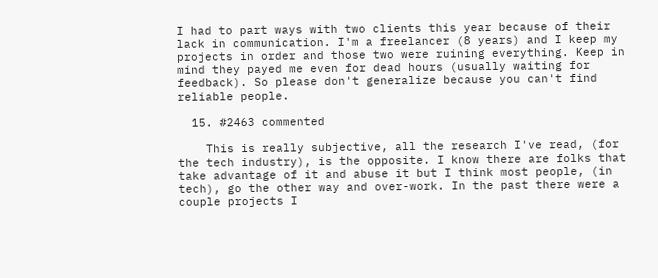I had to part ways with two clients this year because of their lack in communication. I'm a freelancer (8 years) and I keep my projects in order and those two were ruining everything. Keep in mind they payed me even for dead hours (usually waiting for feedback). So please don't generalize because you can't find reliable people.

  15. #2463 commented

    This is really subjective, all the research I've read, (for the tech industry), is the opposite. I know there are folks that take advantage of it and abuse it but I think most people, (in tech), go the other way and over-work. In the past there were a couple projects I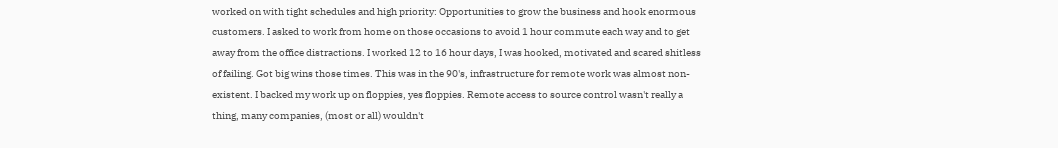worked on with tight schedules and high priority: Opportunities to grow the business and hook enormous customers. I asked to work from home on those occasions to avoid 1 hour commute each way and to get away from the office distractions. I worked 12 to 16 hour days, I was hooked, motivated and scared shitless of failing. Got big wins those times. This was in the 90's, infrastructure for remote work was almost non-existent. I backed my work up on floppies, yes floppies. Remote access to source control wasn't really a thing, many companies, (most or all) wouldn't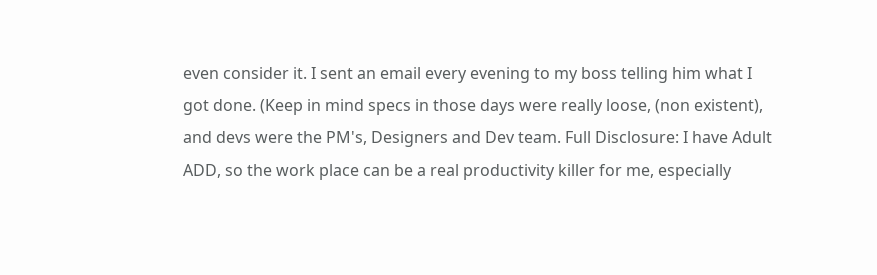even consider it. I sent an email every evening to my boss telling him what I got done. (Keep in mind specs in those days were really loose, (non existent), and devs were the PM's, Designers and Dev team. Full Disclosure: I have Adult ADD, so the work place can be a real productivity killer for me, especially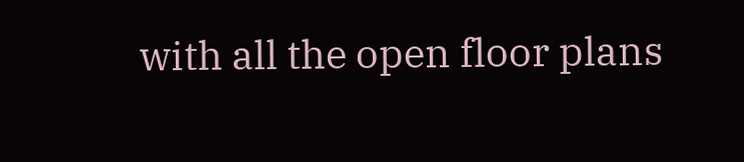with all the open floor plans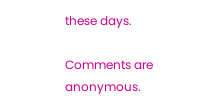these days.

Comments are anonymous.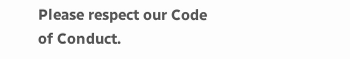Please respect our Code of Conduct.